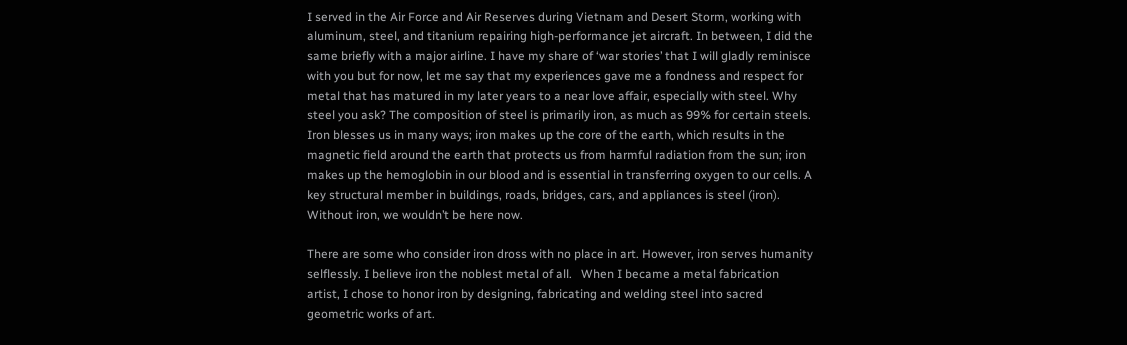I served in the Air Force and Air Reserves during Vietnam and Desert Storm, working with aluminum, steel, and titanium repairing high-performance jet aircraft. In between, I did the same briefly with a major airline. I have my share of ‘war stories’ that I will gladly reminisce with you but for now, let me say that my experiences gave me a fondness and respect for metal that has matured in my later years to a near love affair, especially with steel. Why steel you ask? The composition of steel is primarily iron, as much as 99% for certain steels. Iron blesses us in many ways; iron makes up the core of the earth, which results in the magnetic field around the earth that protects us from harmful radiation from the sun; iron makes up the hemoglobin in our blood and is essential in transferring oxygen to our cells. A key structural member in buildings, roads, bridges, cars, and appliances is steel (iron). Without iron, we wouldn’t be here now.

There are some who consider iron dross with no place in art. However, iron serves humanity selflessly. I believe iron the noblest metal of all.   When I became a metal fabrication artist, I chose to honor iron by designing, fabricating and welding steel into sacred geometric works of art.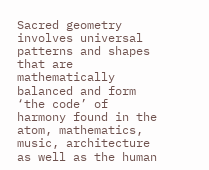Sacred geometry involves universal patterns and shapes that are mathematically balanced and form ‘the code’ of harmony found in the atom, mathematics, music, architecture as well as the human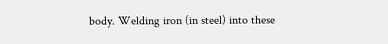body. Welding iron (in steel) into these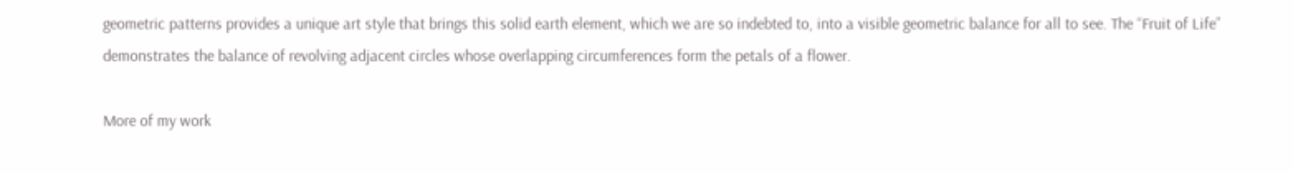geometric patterns provides a unique art style that brings this solid earth element, which we are so indebted to, into a visible geometric balance for all to see. The “Fruit of Life” demonstrates the balance of revolving adjacent circles whose overlapping circumferences form the petals of a flower.

More of my work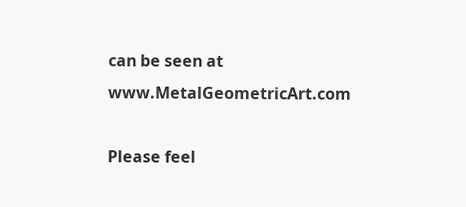can be seen at  www.MetalGeometricArt.com

Please feel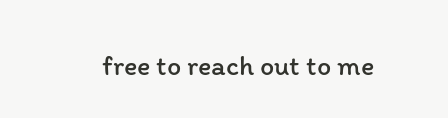free to reach out to me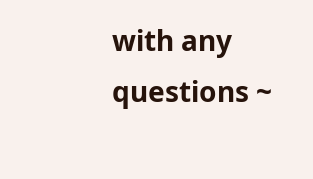with any questions ~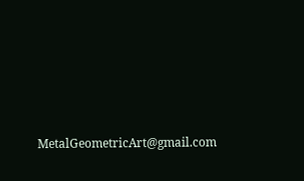MetalGeometricArt@gmail.com